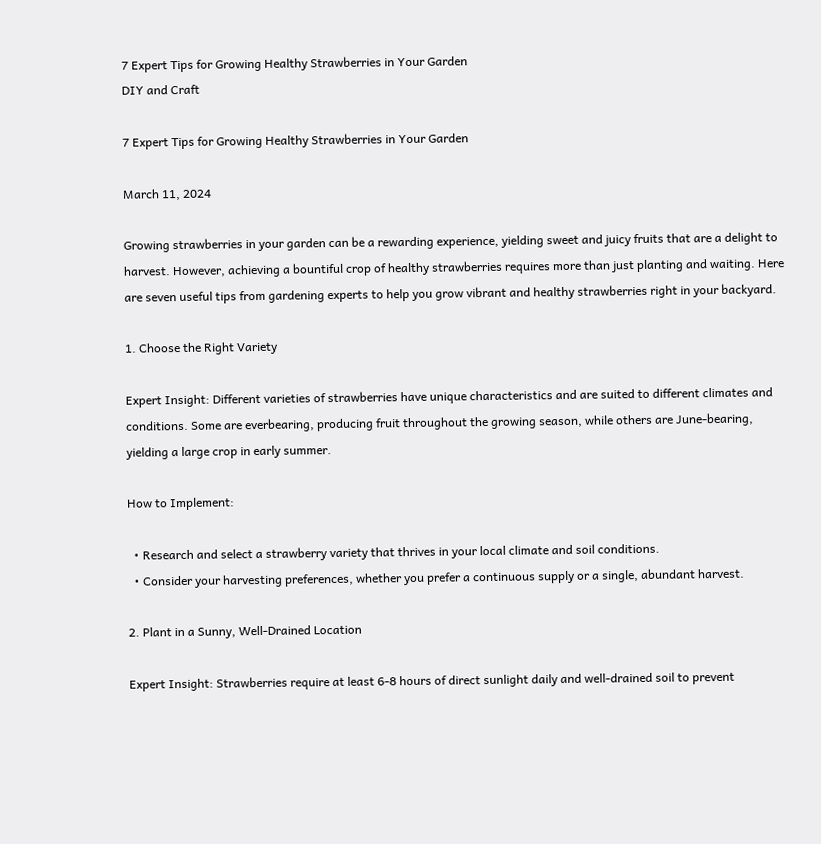7 Expert Tips for Growing Healthy Strawberries in Your Garden
DIY and Craft

7 Expert Tips for Growing Healthy Strawberries in Your Garden

March 11, 2024

Growing strawberries in your garden can be a rewarding experience, yielding sweet and juicy fruits that are a delight to harvest. However, achieving a bountiful crop of healthy strawberries requires more than just planting and waiting. Here are seven useful tips from gardening experts to help you grow vibrant and healthy strawberries right in your backyard.

1. Choose the Right Variety

Expert Insight: Different varieties of strawberries have unique characteristics and are suited to different climates and conditions. Some are everbearing, producing fruit throughout the growing season, while others are June-bearing, yielding a large crop in early summer.

How to Implement:

  • Research and select a strawberry variety that thrives in your local climate and soil conditions.
  • Consider your harvesting preferences, whether you prefer a continuous supply or a single, abundant harvest.

2. Plant in a Sunny, Well-Drained Location

Expert Insight: Strawberries require at least 6-8 hours of direct sunlight daily and well-drained soil to prevent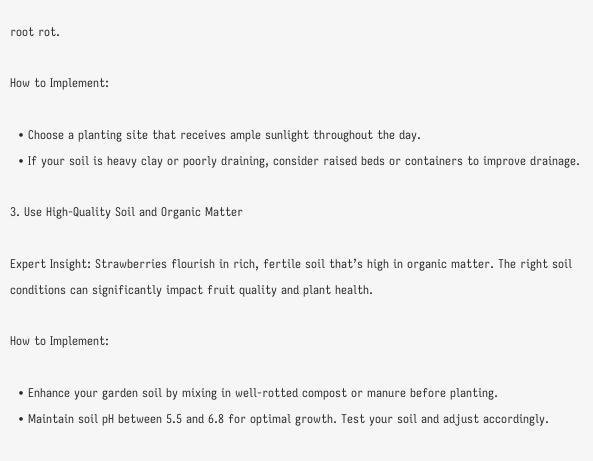root rot.

How to Implement:

  • Choose a planting site that receives ample sunlight throughout the day.
  • If your soil is heavy clay or poorly draining, consider raised beds or containers to improve drainage.

3. Use High-Quality Soil and Organic Matter

Expert Insight: Strawberries flourish in rich, fertile soil that’s high in organic matter. The right soil conditions can significantly impact fruit quality and plant health.

How to Implement:

  • Enhance your garden soil by mixing in well-rotted compost or manure before planting.
  • Maintain soil pH between 5.5 and 6.8 for optimal growth. Test your soil and adjust accordingly.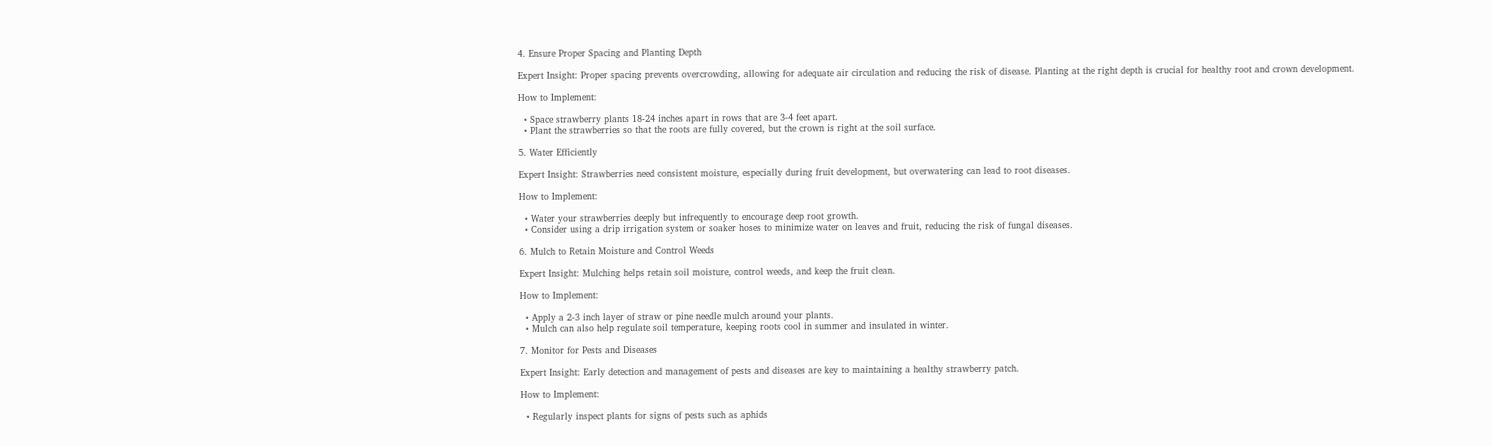4. Ensure Proper Spacing and Planting Depth

Expert Insight: Proper spacing prevents overcrowding, allowing for adequate air circulation and reducing the risk of disease. Planting at the right depth is crucial for healthy root and crown development.

How to Implement:

  • Space strawberry plants 18-24 inches apart in rows that are 3-4 feet apart.
  • Plant the strawberries so that the roots are fully covered, but the crown is right at the soil surface.

5. Water Efficiently

Expert Insight: Strawberries need consistent moisture, especially during fruit development, but overwatering can lead to root diseases.

How to Implement:

  • Water your strawberries deeply but infrequently to encourage deep root growth.
  • Consider using a drip irrigation system or soaker hoses to minimize water on leaves and fruit, reducing the risk of fungal diseases.

6. Mulch to Retain Moisture and Control Weeds

Expert Insight: Mulching helps retain soil moisture, control weeds, and keep the fruit clean.

How to Implement:

  • Apply a 2-3 inch layer of straw or pine needle mulch around your plants.
  • Mulch can also help regulate soil temperature, keeping roots cool in summer and insulated in winter.

7. Monitor for Pests and Diseases

Expert Insight: Early detection and management of pests and diseases are key to maintaining a healthy strawberry patch.

How to Implement:

  • Regularly inspect plants for signs of pests such as aphids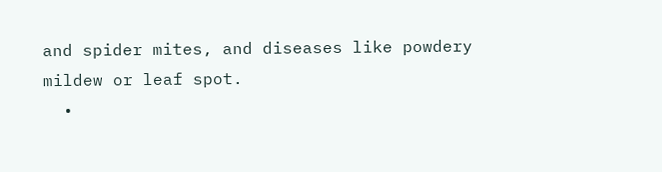and spider mites, and diseases like powdery mildew or leaf spot.
  •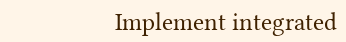Implement integrated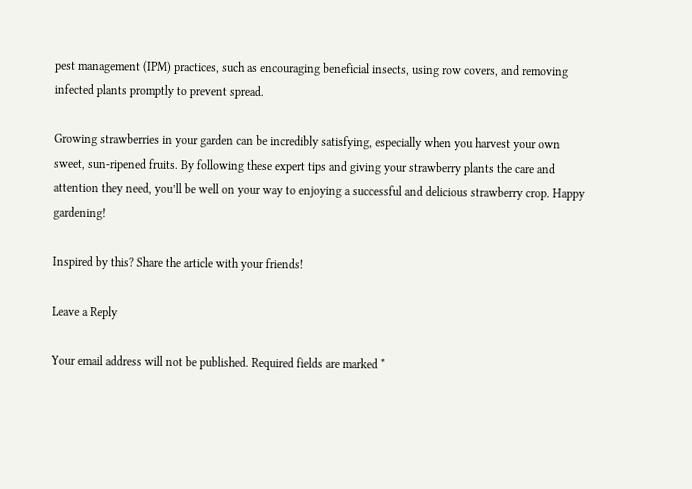pest management (IPM) practices, such as encouraging beneficial insects, using row covers, and removing infected plants promptly to prevent spread.

Growing strawberries in your garden can be incredibly satisfying, especially when you harvest your own sweet, sun-ripened fruits. By following these expert tips and giving your strawberry plants the care and attention they need, you’ll be well on your way to enjoying a successful and delicious strawberry crop. Happy gardening!

Inspired by this? Share the article with your friends!

Leave a Reply

Your email address will not be published. Required fields are marked *